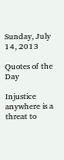Sunday, July 14, 2013

Quotes of the Day

Injustice anywhere is a threat to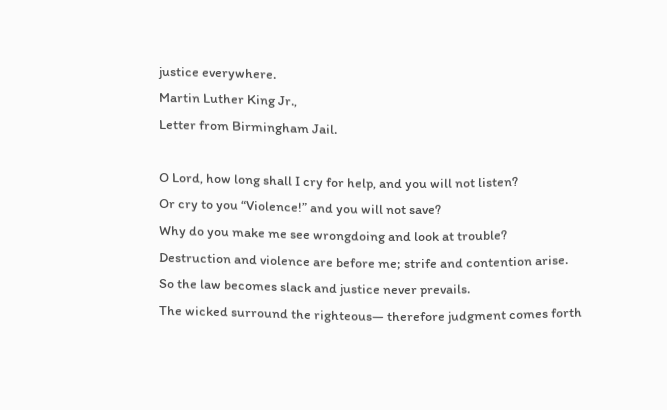justice everywhere.
Martin Luther King Jr.,
Letter from Birmingham Jail.

O Lord, how long shall I cry for help, and you will not listen?
Or cry to you “Violence!” and you will not save?
Why do you make me see wrongdoing and look at trouble?
Destruction and violence are before me; strife and contention arise.
So the law becomes slack and justice never prevails.
The wicked surround the righteous— therefore judgment comes forth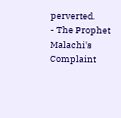perverted.
- The Prophet Malachi's Complaint